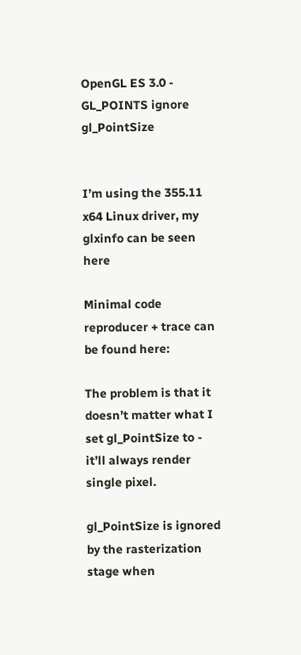OpenGL ES 3.0 - GL_POINTS ignore gl_PointSize


I’m using the 355.11 x64 Linux driver, my glxinfo can be seen here

Minimal code reproducer + trace can be found here:

The problem is that it doesn’t matter what I set gl_PointSize to - it’ll always render single pixel.

gl_PointSize is ignored by the rasterization stage when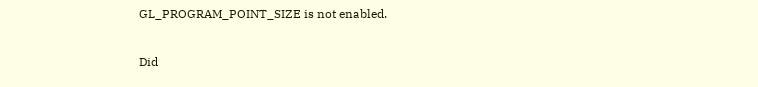GL_PROGRAM_POINT_SIZE is not enabled.

Did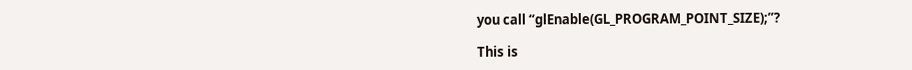you call “glEnable(GL_PROGRAM_POINT_SIZE);”?

This is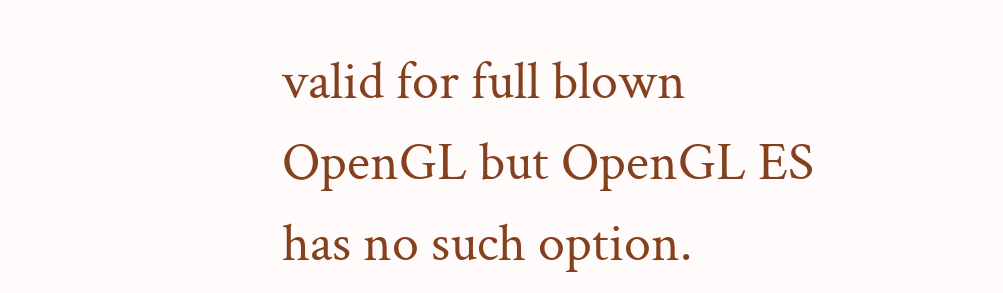valid for full blown OpenGL but OpenGL ES has no such option.